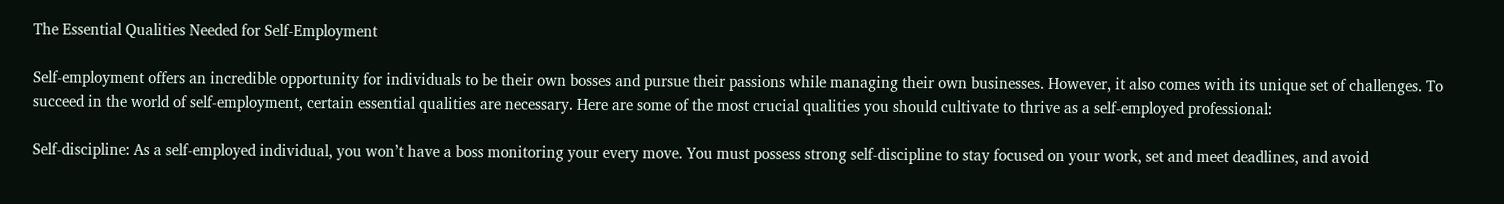The Essential Qualities Needed for Self-Employment

Self-employment offers an incredible opportunity for individuals to be their own bosses and pursue their passions while managing their own businesses. However, it also comes with its unique set of challenges. To succeed in the world of self-employment, certain essential qualities are necessary. Here are some of the most crucial qualities you should cultivate to thrive as a self-employed professional:

Self-discipline: As a self-employed individual, you won’t have a boss monitoring your every move. You must possess strong self-discipline to stay focused on your work, set and meet deadlines, and avoid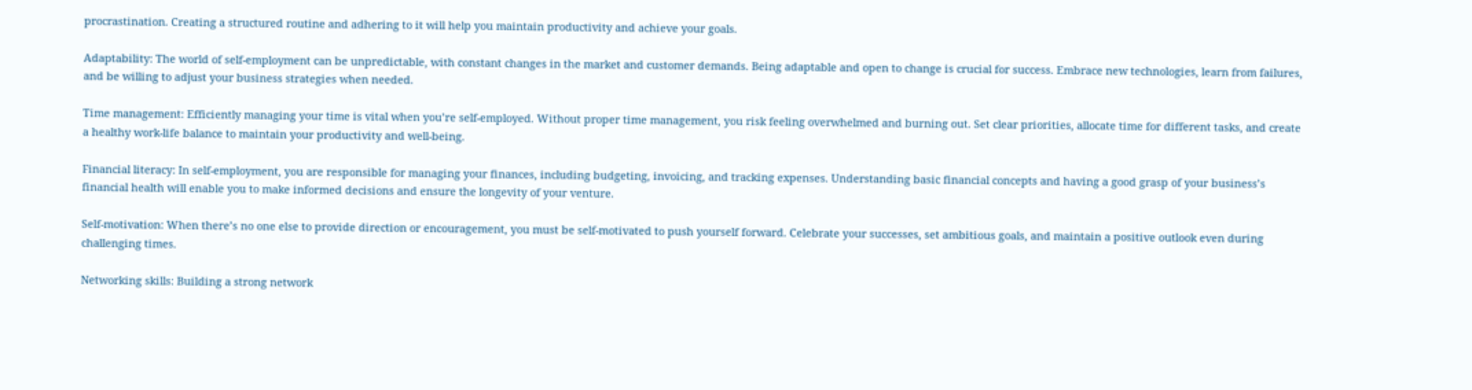procrastination. Creating a structured routine and adhering to it will help you maintain productivity and achieve your goals.

Adaptability: The world of self-employment can be unpredictable, with constant changes in the market and customer demands. Being adaptable and open to change is crucial for success. Embrace new technologies, learn from failures, and be willing to adjust your business strategies when needed.

Time management: Efficiently managing your time is vital when you’re self-employed. Without proper time management, you risk feeling overwhelmed and burning out. Set clear priorities, allocate time for different tasks, and create a healthy work-life balance to maintain your productivity and well-being.

Financial literacy: In self-employment, you are responsible for managing your finances, including budgeting, invoicing, and tracking expenses. Understanding basic financial concepts and having a good grasp of your business’s financial health will enable you to make informed decisions and ensure the longevity of your venture.

Self-motivation: When there’s no one else to provide direction or encouragement, you must be self-motivated to push yourself forward. Celebrate your successes, set ambitious goals, and maintain a positive outlook even during challenging times.

Networking skills: Building a strong network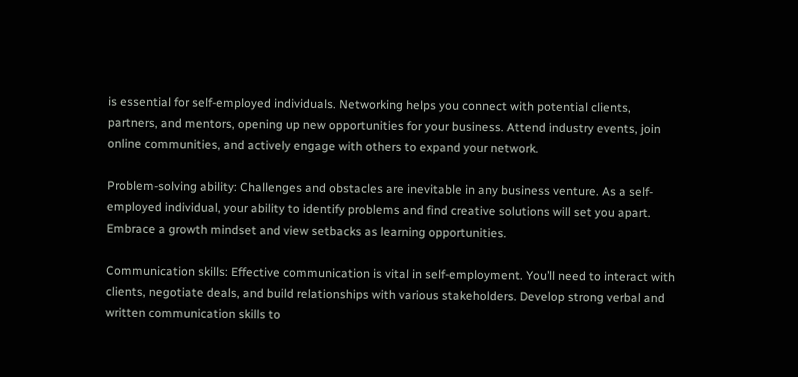is essential for self-employed individuals. Networking helps you connect with potential clients, partners, and mentors, opening up new opportunities for your business. Attend industry events, join online communities, and actively engage with others to expand your network.

Problem-solving ability: Challenges and obstacles are inevitable in any business venture. As a self-employed individual, your ability to identify problems and find creative solutions will set you apart. Embrace a growth mindset and view setbacks as learning opportunities.

Communication skills: Effective communication is vital in self-employment. You’ll need to interact with clients, negotiate deals, and build relationships with various stakeholders. Develop strong verbal and written communication skills to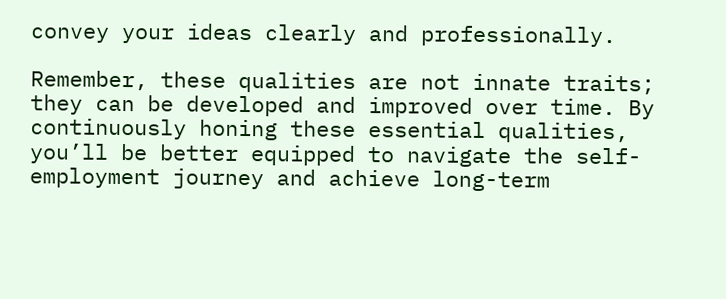convey your ideas clearly and professionally.

Remember, these qualities are not innate traits; they can be developed and improved over time. By continuously honing these essential qualities, you’ll be better equipped to navigate the self-employment journey and achieve long-term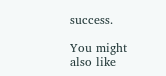success.

You might also like